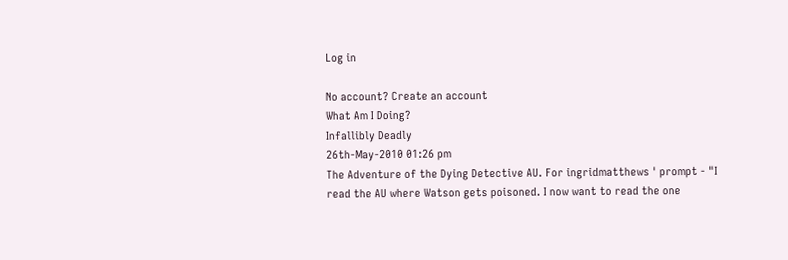Log in

No account? Create an account
What Am I Doing?
Infallibly Deadly
26th-May-2010 01:26 pm
The Adventure of the Dying Detective AU. For ingridmatthews ' prompt - "I read the AU where Watson gets poisoned. I now want to read the one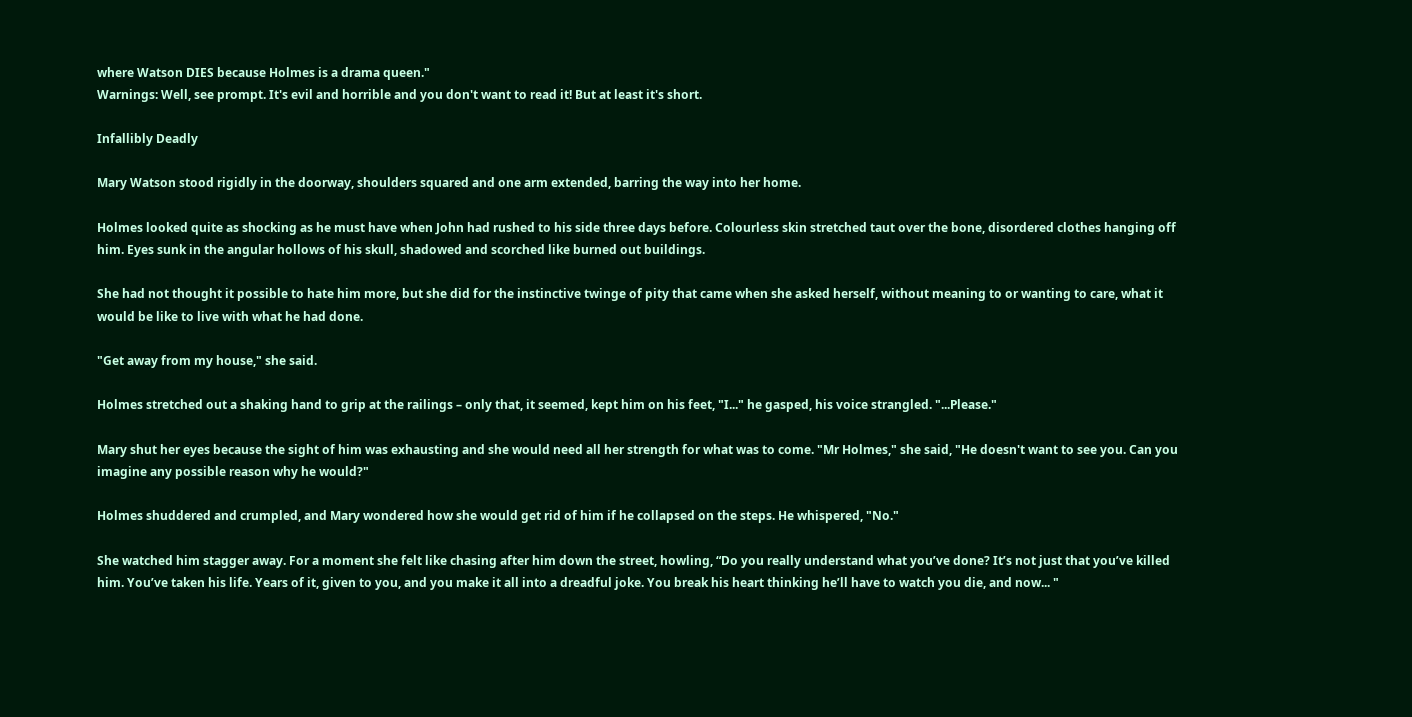where Watson DIES because Holmes is a drama queen."
Warnings: Well, see prompt. It's evil and horrible and you don't want to read it! But at least it's short.

Infallibly Deadly

Mary Watson stood rigidly in the doorway, shoulders squared and one arm extended, barring the way into her home.

Holmes looked quite as shocking as he must have when John had rushed to his side three days before. Colourless skin stretched taut over the bone, disordered clothes hanging off him. Eyes sunk in the angular hollows of his skull, shadowed and scorched like burned out buildings.

She had not thought it possible to hate him more, but she did for the instinctive twinge of pity that came when she asked herself, without meaning to or wanting to care, what it would be like to live with what he had done.

"Get away from my house," she said.

Holmes stretched out a shaking hand to grip at the railings – only that, it seemed, kept him on his feet, "I..." he gasped, his voice strangled. "...Please."

Mary shut her eyes because the sight of him was exhausting and she would need all her strength for what was to come. "Mr Holmes," she said, "He doesn't want to see you. Can you imagine any possible reason why he would?"

Holmes shuddered and crumpled, and Mary wondered how she would get rid of him if he collapsed on the steps. He whispered, "No."

She watched him stagger away. For a moment she felt like chasing after him down the street, howling, “Do you really understand what you’ve done? It’s not just that you’ve killed him. You’ve taken his life. Years of it, given to you, and you make it all into a dreadful joke. You break his heart thinking he’ll have to watch you die, and now... "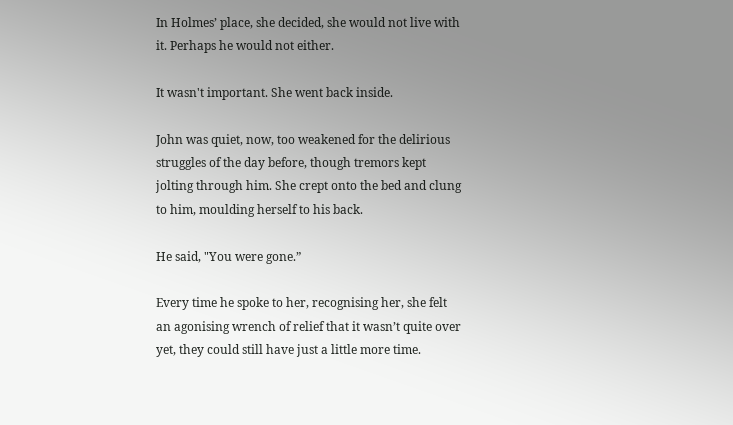In Holmes’ place, she decided, she would not live with it. Perhaps he would not either.

It wasn't important. She went back inside.

John was quiet, now, too weakened for the delirious struggles of the day before, though tremors kept jolting through him. She crept onto the bed and clung to him, moulding herself to his back.

He said, "You were gone.”

Every time he spoke to her, recognising her, she felt an agonising wrench of relief that it wasn’t quite over yet, they could still have just a little more time.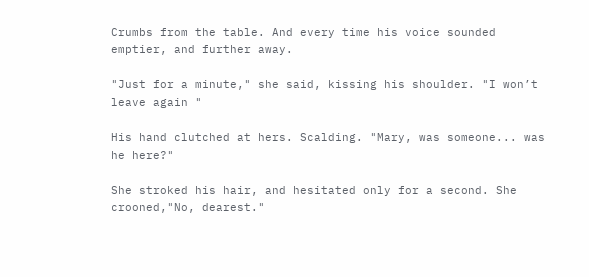Crumbs from the table. And every time his voice sounded emptier, and further away.

"Just for a minute," she said, kissing his shoulder. "I won’t leave again "

His hand clutched at hers. Scalding. "Mary, was someone... was he here?"

She stroked his hair, and hesitated only for a second. She crooned,"No, dearest."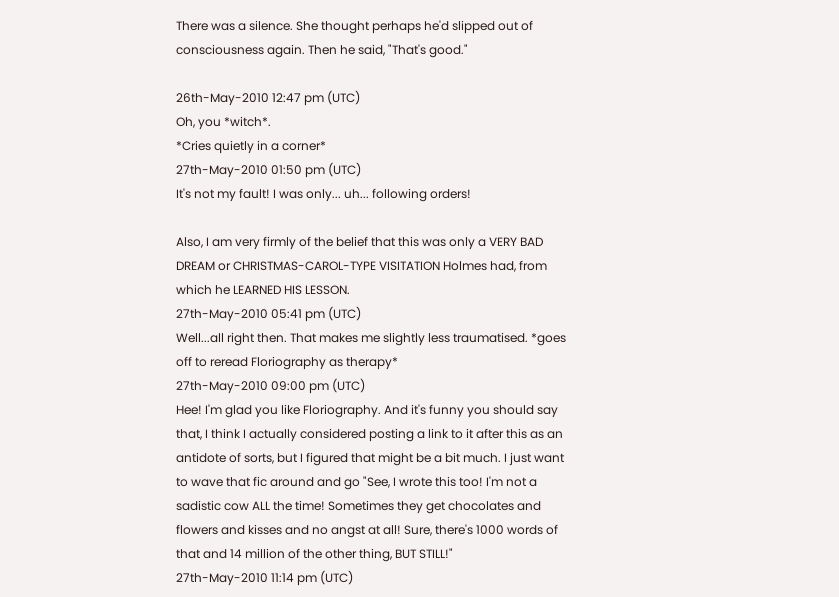There was a silence. She thought perhaps he'd slipped out of consciousness again. Then he said, "That's good."

26th-May-2010 12:47 pm (UTC)
Oh, you *witch*.
*Cries quietly in a corner*
27th-May-2010 01:50 pm (UTC)
It's not my fault! I was only... uh... following orders!

Also, I am very firmly of the belief that this was only a VERY BAD DREAM or CHRISTMAS-CAROL-TYPE VISITATION Holmes had, from which he LEARNED HIS LESSON.
27th-May-2010 05:41 pm (UTC)
Well...all right then. That makes me slightly less traumatised. *goes off to reread Floriography as therapy*
27th-May-2010 09:00 pm (UTC)
Hee! I'm glad you like Floriography. And it's funny you should say that, I think I actually considered posting a link to it after this as an antidote of sorts, but I figured that might be a bit much. I just want to wave that fic around and go "See, I wrote this too! I'm not a sadistic cow ALL the time! Sometimes they get chocolates and flowers and kisses and no angst at all! Sure, there's 1000 words of that and 14 million of the other thing, BUT STILL!"
27th-May-2010 11:14 pm (UTC)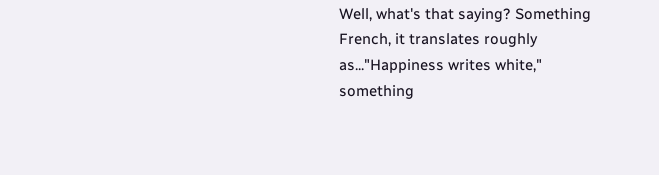Well, what's that saying? Something French, it translates roughly as..."Happiness writes white," something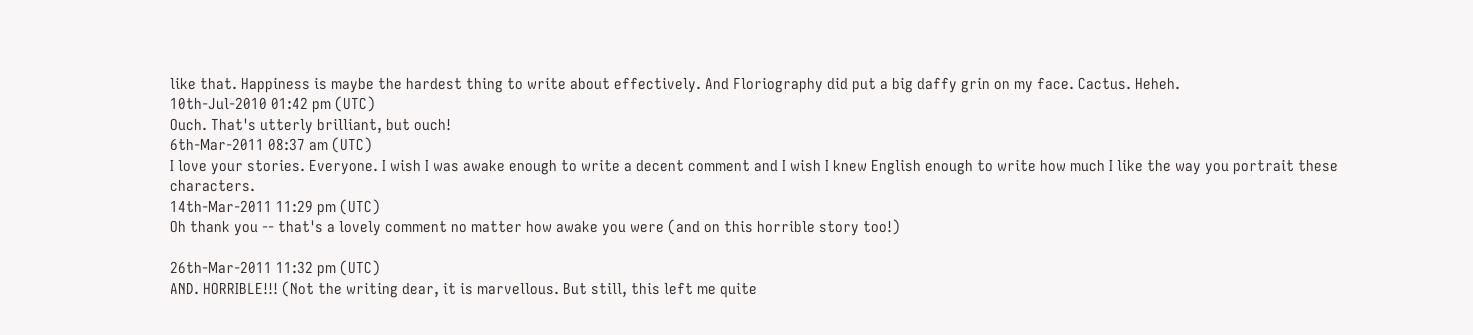like that. Happiness is maybe the hardest thing to write about effectively. And Floriography did put a big daffy grin on my face. Cactus. Heheh.
10th-Jul-2010 01:42 pm (UTC)
Ouch. That's utterly brilliant, but ouch!
6th-Mar-2011 08:37 am (UTC)
I love your stories. Everyone. I wish I was awake enough to write a decent comment and I wish I knew English enough to write how much I like the way you portrait these characters.
14th-Mar-2011 11:29 pm (UTC)
Oh thank you -- that's a lovely comment no matter how awake you were (and on this horrible story too!)

26th-Mar-2011 11:32 pm (UTC)
AND. HORRIBLE!!! (Not the writing dear, it is marvellous. But still, this left me quite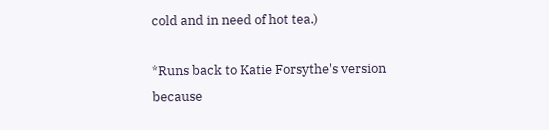cold and in need of hot tea.)

*Runs back to Katie Forsythe's version because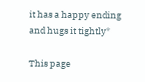it has a happy ending and hugs it tightly*

This page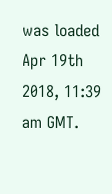was loaded Apr 19th 2018, 11:39 am GMT.